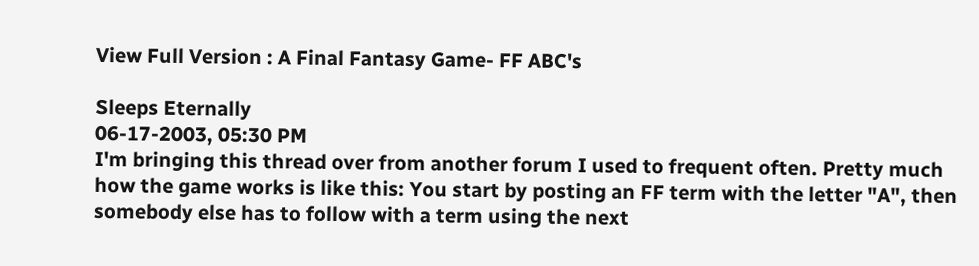View Full Version : A Final Fantasy Game- FF ABC's

Sleeps Eternally
06-17-2003, 05:30 PM
I'm bringing this thread over from another forum I used to frequent often. Pretty much how the game works is like this: You start by posting an FF term with the letter "A", then somebody else has to follow with a term using the next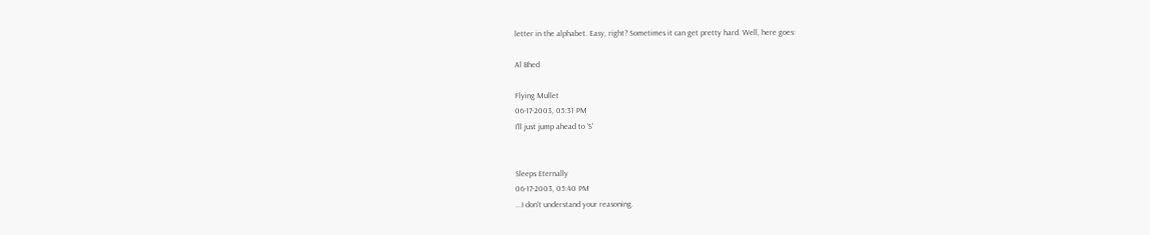letter in the alphabet. Easy, right? Sometimes it can get pretty hard. Well, here goes:

Al Bhed

Flying Mullet
06-17-2003, 05:31 PM
I'll just jump ahead to 'S'


Sleeps Eternally
06-17-2003, 05:40 PM
...I don't understand your reasoning.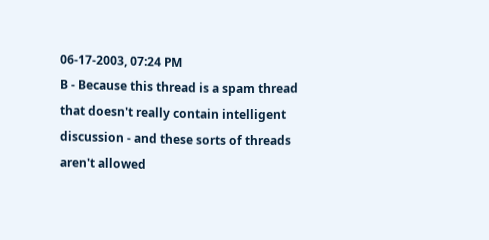06-17-2003, 07:24 PM
B - Because this thread is a spam thread that doesn't really contain intelligent discussion - and these sorts of threads aren't allowed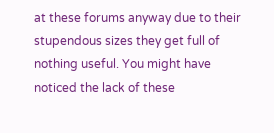at these forums anyway due to their stupendous sizes they get full of nothing useful. You might have noticed the lack of these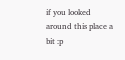if you looked around this place a bit :p